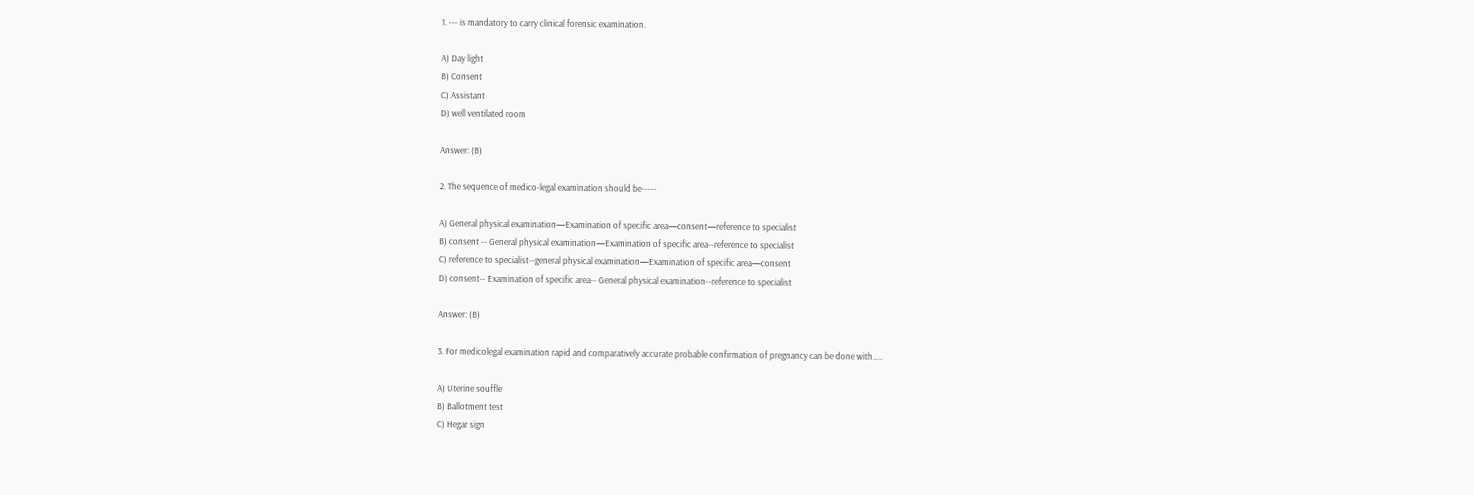1. --- is mandatory to carry clinical forensic examination.

A) Day light
B) Consent
C) Assistant
D) well ventilated room

Answer: (B)

2. The sequence of medico-legal examination should be-----

A) General physical examination—Examination of specific area—consent—reference to specialist
B) consent -- General physical examination—Examination of specific area--reference to specialist
C) reference to specialist--general physical examination—Examination of specific area—consent
D) consent-- Examination of specific area-- General physical examination--reference to specialist

Answer: (B)

3. For medicolegal examination rapid and comparatively accurate probable confirmation of pregnancy can be done with…..

A) Uterine souffle
B) Ballotment test
C) Hegar sign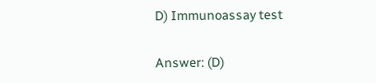D) Immunoassay test

Answer: (D)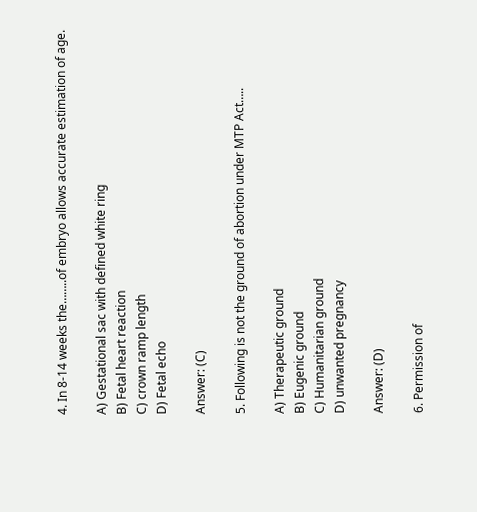4. In 8-14 weeks the……..of embryo allows accurate estimation of age.

A) Gestational sac with defined white ring
B) Fetal heart reaction
C) crown ramp length
D) Fetal echo

Answer: (C)

5. Following is not the ground of abortion under MTP Act…..

A) Therapeutic ground
B) Eugenic ground
C) Humanitarian ground
D) unwanted pregnancy

Answer: (D)

6. Permission of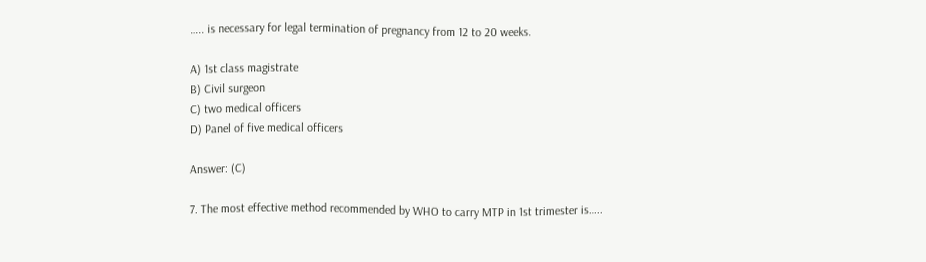….. is necessary for legal termination of pregnancy from 12 to 20 weeks.

A) 1st class magistrate
B) Civil surgeon
C) two medical officers
D) Panel of five medical officers

Answer: (C)

7. The most effective method recommended by WHO to carry MTP in 1st trimester is…..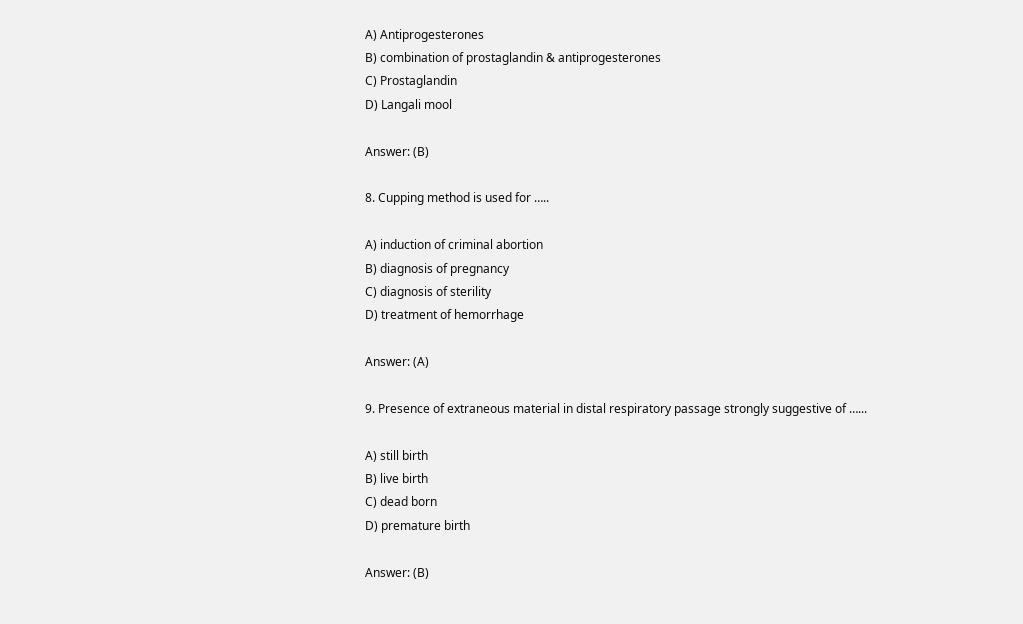A) Antiprogesterones
B) combination of prostaglandin & antiprogesterones
C) Prostaglandin
D) Langali mool

Answer: (B)

8. Cupping method is used for …..

A) induction of criminal abortion
B) diagnosis of pregnancy
C) diagnosis of sterility
D) treatment of hemorrhage

Answer: (A)

9. Presence of extraneous material in distal respiratory passage strongly suggestive of …...

A) still birth
B) live birth
C) dead born
D) premature birth

Answer: (B)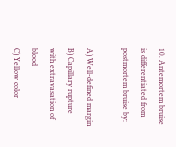10. Antemortem bruise is differentiated from postmortem bruise by:

A) Well-defined margin
B) Capillary rupture with extravasation of blood
C) Yellow color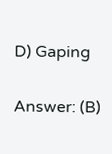D) Gaping

Answer: (B)